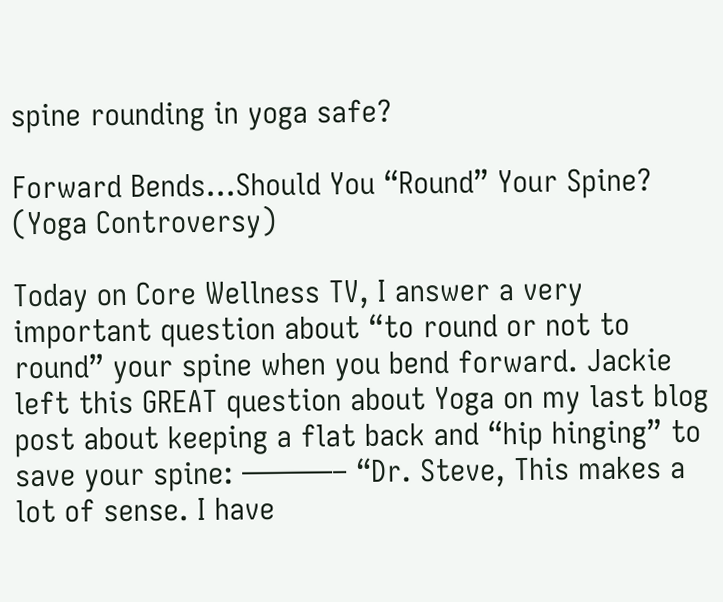spine rounding in yoga safe?

Forward Bends…Should You “Round” Your Spine? (Yoga Controversy)

Today on Core Wellness TV, I answer a very important question about “to round or not to round” your spine when you bend forward. Jackie left this GREAT question about Yoga on my last blog post about keeping a flat back and “hip hinging” to save your spine: ———– “Dr. Steve, This makes a lot of sense. I have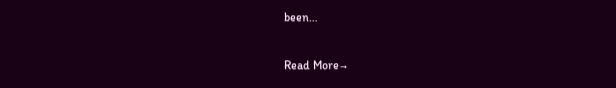been…

Read More→